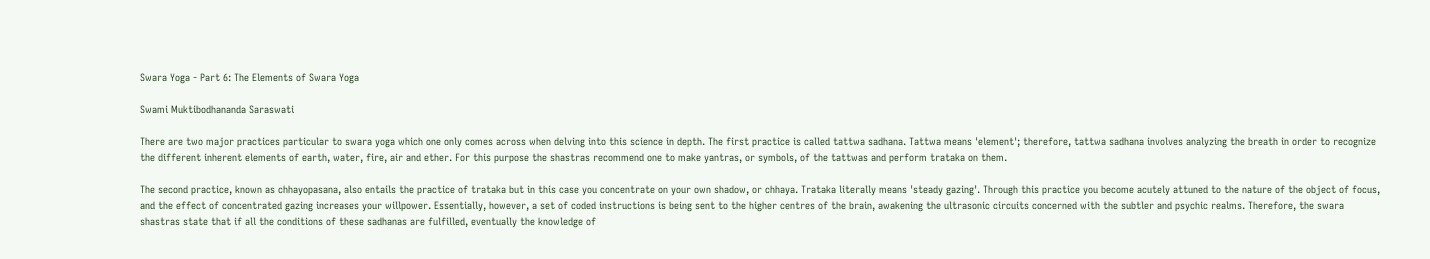Swara Yoga - Part 6: The Elements of Swara Yoga

Swami Muktibodhananda Saraswati

There are two major practices particular to swara yoga which one only comes across when delving into this science in depth. The first practice is called tattwa sadhana. Tattwa means 'element'; therefore, tattwa sadhana involves analyzing the breath in order to recognize the different inherent elements of earth, water, fire, air and ether. For this purpose the shastras recommend one to make yantras, or symbols, of the tattwas and perform trataka on them.

The second practice, known as chhayopasana, also entails the practice of trataka but in this case you concentrate on your own shadow, or chhaya. Trataka literally means 'steady gazing'. Through this practice you become acutely attuned to the nature of the object of focus, and the effect of concentrated gazing increases your willpower. Essentially, however, a set of coded instructions is being sent to the higher centres of the brain, awakening the ultrasonic circuits concerned with the subtler and psychic realms. Therefore, the swara shastras state that if all the conditions of these sadhanas are fulfilled, eventually the knowledge of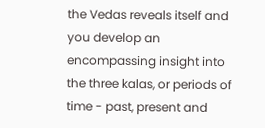the Vedas reveals itself and you develop an encompassing insight into the three kalas, or periods of time - past, present and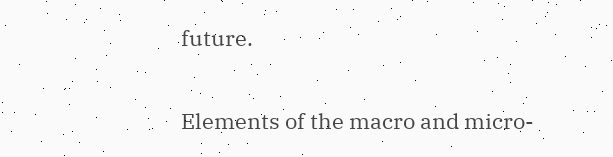future.

Elements of the macro and micro-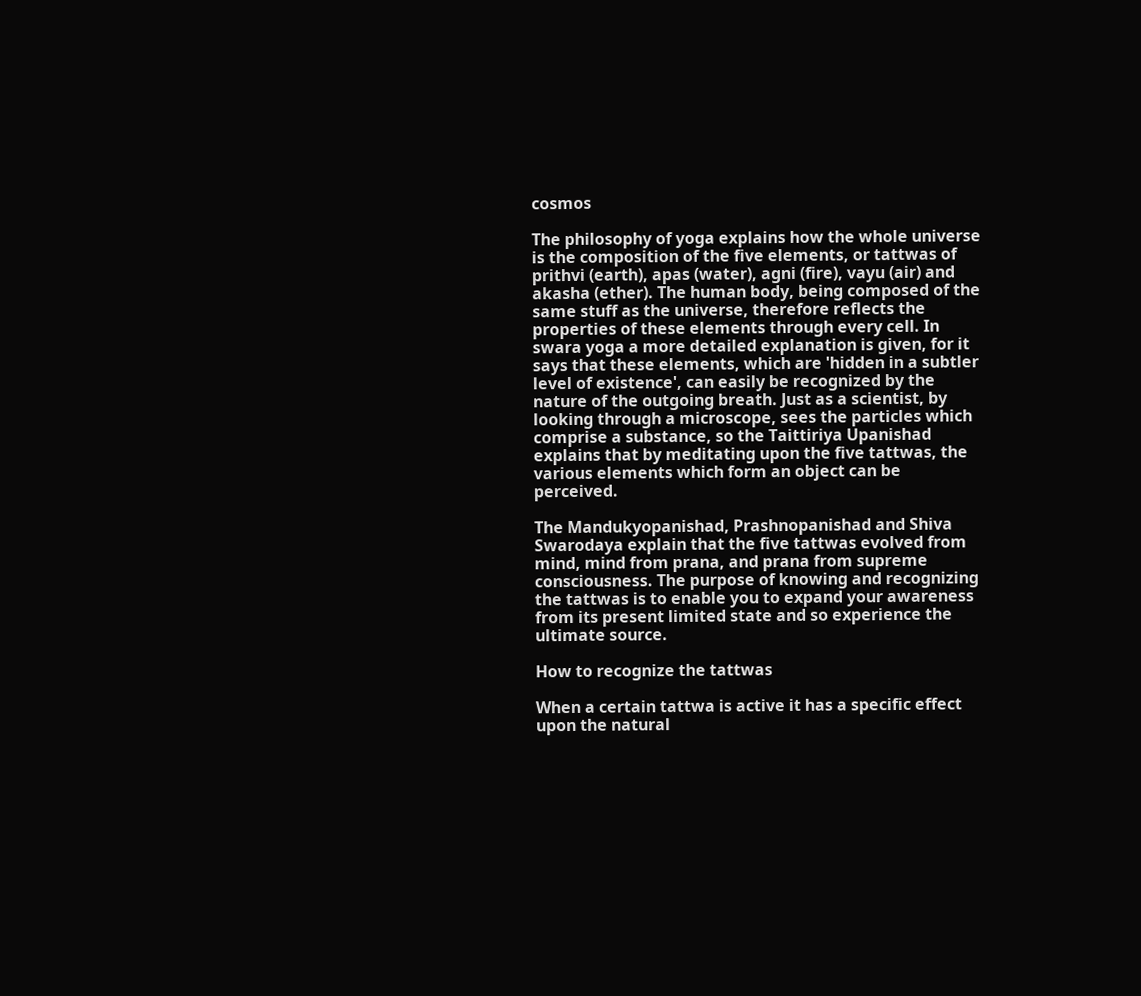cosmos

The philosophy of yoga explains how the whole universe is the composition of the five elements, or tattwas of prithvi (earth), apas (water), agni (fire), vayu (air) and akasha (ether). The human body, being composed of the same stuff as the universe, therefore reflects the properties of these elements through every cell. In swara yoga a more detailed explanation is given, for it says that these elements, which are 'hidden in a subtler level of existence', can easily be recognized by the nature of the outgoing breath. Just as a scientist, by looking through a microscope, sees the particles which comprise a substance, so the Taittiriya Upanishad explains that by meditating upon the five tattwas, the various elements which form an object can be perceived.

The Mandukyopanishad, Prashnopanishad and Shiva Swarodaya explain that the five tattwas evolved from mind, mind from prana, and prana from supreme consciousness. The purpose of knowing and recognizing the tattwas is to enable you to expand your awareness from its present limited state and so experience the ultimate source.

How to recognize the tattwas

When a certain tattwa is active it has a specific effect upon the natural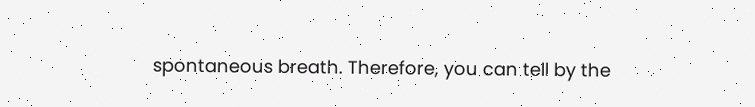spontaneous breath. Therefore, you can tell by the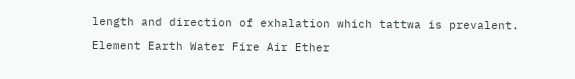length and direction of exhalation which tattwa is prevalent.

Element Earth Water Fire Air Ether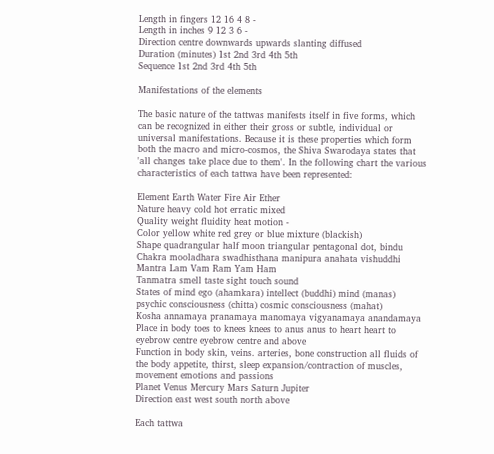Length in fingers 12 16 4 8 -
Length in inches 9 12 3 6 -
Direction centre downwards upwards slanting diffused
Duration (minutes) 1st 2nd 3rd 4th 5th
Sequence 1st 2nd 3rd 4th 5th

Manifestations of the elements

The basic nature of the tattwas manifests itself in five forms, which can be recognized in either their gross or subtle, individual or universal manifestations. Because it is these properties which form both the macro and micro-cosmos, the Shiva Swarodaya states that 'all changes take place due to them'. In the following chart the various characteristics of each tattwa have been represented:

Element Earth Water Fire Air Ether
Nature heavy cold hot erratic mixed
Quality weight fluidity heat motion -
Color yellow white red grey or blue mixture (blackish)
Shape quadrangular half moon triangular pentagonal dot, bindu
Chakra mooladhara swadhisthana manipura anahata vishuddhi
Mantra Lam Vam Ram Yam Ham
Tanmatra smell taste sight touch sound
States of mind ego (ahamkara) intellect (buddhi) mind (manas) psychic consciousness (chitta) cosmic consciousness (mahat)
Kosha annamaya pranamaya manomaya vigyanamaya anandamaya
Place in body toes to knees knees to anus anus to heart heart to eyebrow centre eyebrow centre and above
Function in body skin, veins. arteries, bone construction all fluids of the body appetite, thirst, sleep expansion/contraction of muscles, movement emotions and passions
Planet Venus Mercury Mars Saturn Jupiter
Direction east west south north above

Each tattwa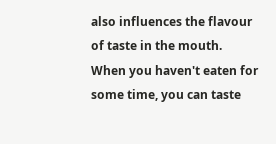also influences the flavour of taste in the mouth. When you haven't eaten for some time, you can taste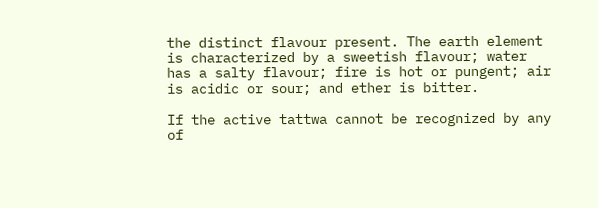the distinct flavour present. The earth element is characterized by a sweetish flavour; water has a salty flavour; fire is hot or pungent; air is acidic or sour; and ether is bitter.

If the active tattwa cannot be recognized by any of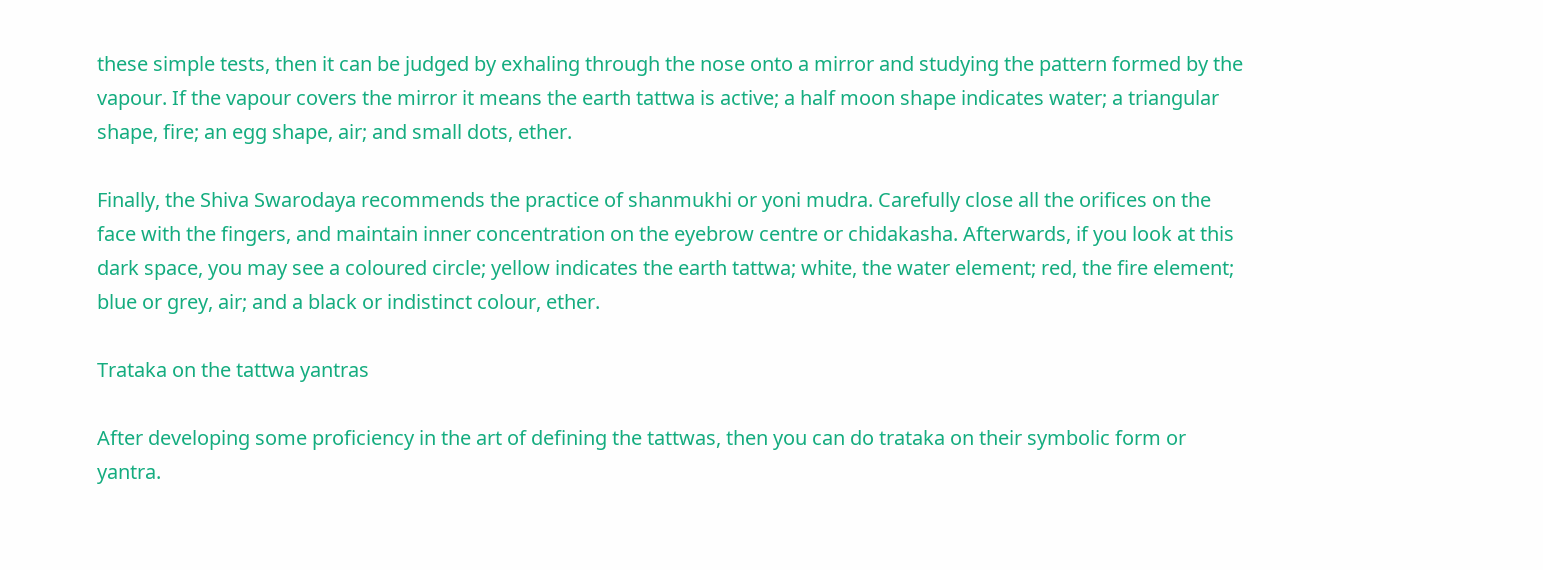these simple tests, then it can be judged by exhaling through the nose onto a mirror and studying the pattern formed by the vapour. If the vapour covers the mirror it means the earth tattwa is active; a half moon shape indicates water; a triangular shape, fire; an egg shape, air; and small dots, ether.

Finally, the Shiva Swarodaya recommends the practice of shanmukhi or yoni mudra. Carefully close all the orifices on the face with the fingers, and maintain inner concentration on the eyebrow centre or chidakasha. Afterwards, if you look at this dark space, you may see a coloured circle; yellow indicates the earth tattwa; white, the water element; red, the fire element; blue or grey, air; and a black or indistinct colour, ether.

Trataka on the tattwa yantras

After developing some proficiency in the art of defining the tattwas, then you can do trataka on their symbolic form or yantra.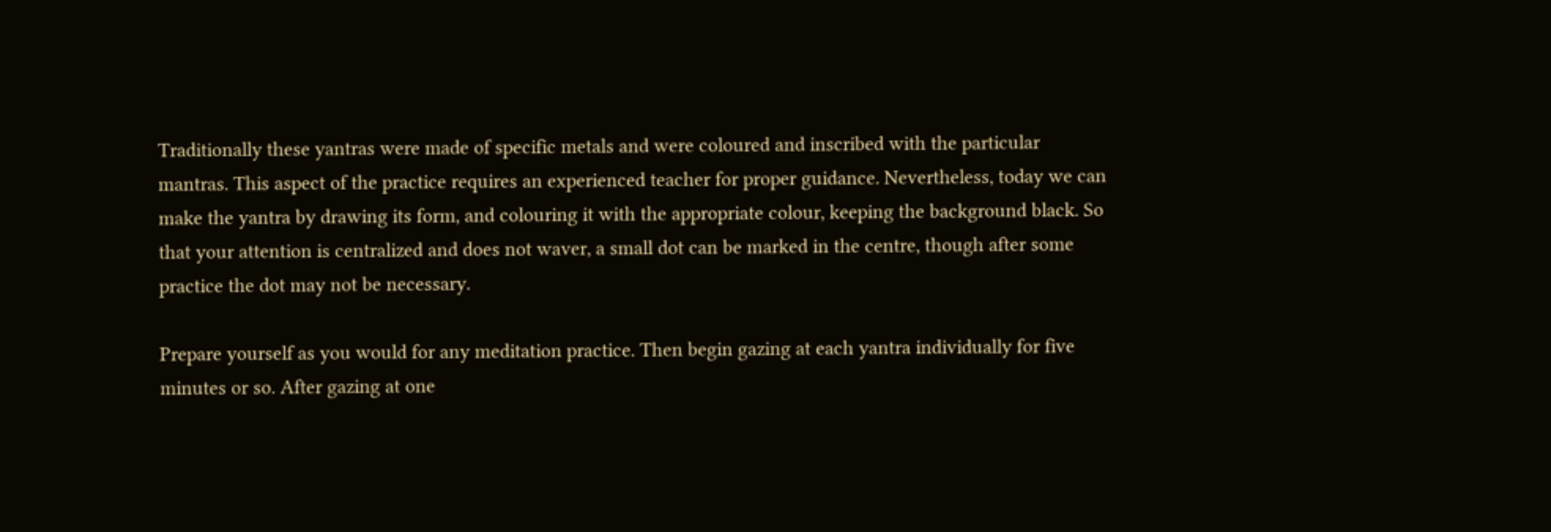Traditionally these yantras were made of specific metals and were coloured and inscribed with the particular mantras. This aspect of the practice requires an experienced teacher for proper guidance. Nevertheless, today we can make the yantra by drawing its form, and colouring it with the appropriate colour, keeping the background black. So that your attention is centralized and does not waver, a small dot can be marked in the centre, though after some practice the dot may not be necessary.

Prepare yourself as you would for any meditation practice. Then begin gazing at each yantra individually for five minutes or so. After gazing at one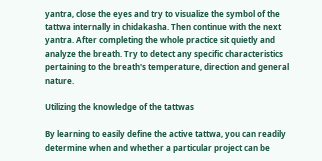yantra, close the eyes and try to visualize the symbol of the tattwa internally in chidakasha. Then continue with the next yantra. After completing the whole practice sit quietly and analyze the breath. Try to detect any specific characteristics pertaining to the breath's temperature, direction and general nature.

Utilizing the knowledge of the tattwas

By learning to easily define the active tattwa, you can readily determine when and whether a particular project can be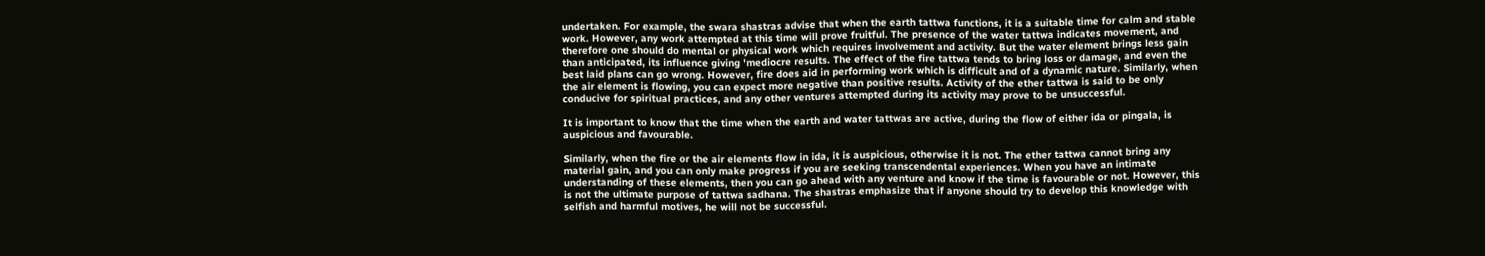undertaken. For example, the swara shastras advise that when the earth tattwa functions, it is a suitable time for calm and stable work. However, any work attempted at this time will prove fruitful. The presence of the water tattwa indicates movement, and therefore one should do mental or physical work which requires involvement and activity. But the water element brings less gain than anticipated, its influence giving 'mediocre results. The effect of the fire tattwa tends to bring loss or damage, and even the best laid plans can go wrong. However, fire does aid in performing work which is difficult and of a dynamic nature. Similarly, when the air element is flowing, you can expect more negative than positive results. Activity of the ether tattwa is said to be only conducive for spiritual practices, and any other ventures attempted during its activity may prove to be unsuccessful.

It is important to know that the time when the earth and water tattwas are active, during the flow of either ida or pingala, is auspicious and favourable.

Similarly, when the fire or the air elements flow in ida, it is auspicious, otherwise it is not. The ether tattwa cannot bring any material gain, and you can only make progress if you are seeking transcendental experiences. When you have an intimate understanding of these elements, then you can go ahead with any venture and know if the time is favourable or not. However, this is not the ultimate purpose of tattwa sadhana. The shastras emphasize that if anyone should try to develop this knowledge with selfish and harmful motives, he will not be successful.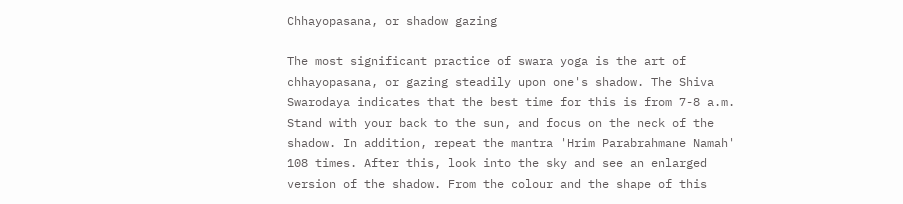Chhayopasana, or shadow gazing

The most significant practice of swara yoga is the art of chhayopasana, or gazing steadily upon one's shadow. The Shiva Swarodaya indicates that the best time for this is from 7-8 a.m. Stand with your back to the sun, and focus on the neck of the shadow. In addition, repeat the mantra 'Hrim Parabrahmane Namah' 108 times. After this, look into the sky and see an enlarged version of the shadow. From the colour and the shape of this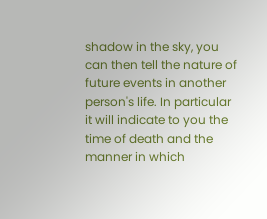shadow in the sky, you can then tell the nature of future events in another person's life. In particular it will indicate to you the time of death and the manner in which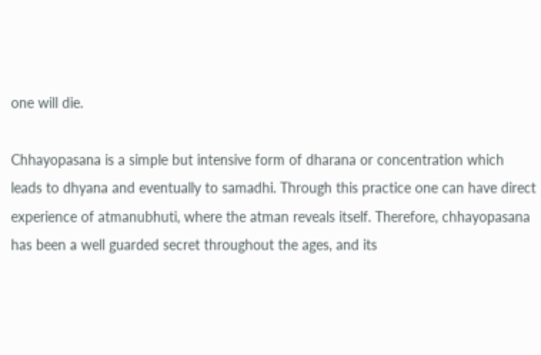one will die.

Chhayopasana is a simple but intensive form of dharana or concentration which leads to dhyana and eventually to samadhi. Through this practice one can have direct experience of atmanubhuti, where the atman reveals itself. Therefore, chhayopasana has been a well guarded secret throughout the ages, and its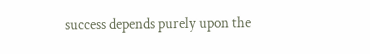success depends purely upon the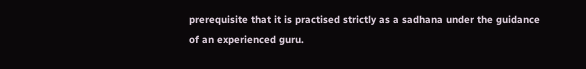prerequisite that it is practised strictly as a sadhana under the guidance of an experienced guru.